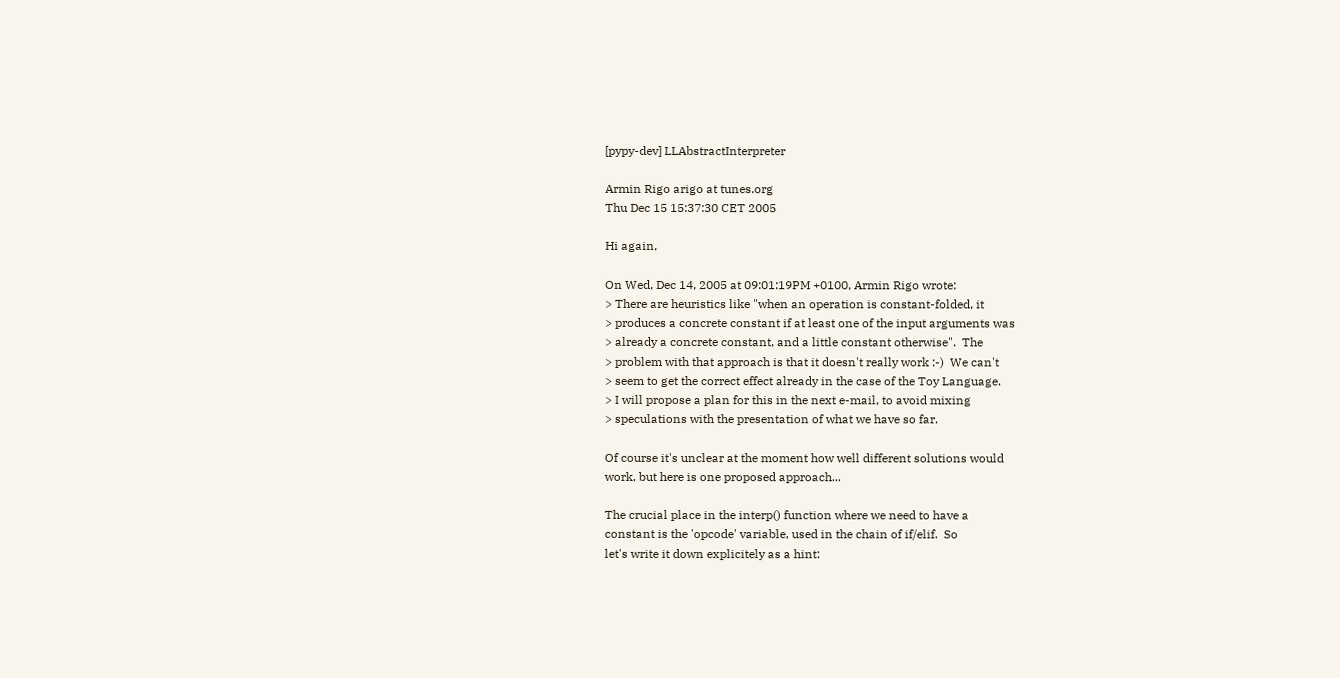[pypy-dev] LLAbstractInterpreter

Armin Rigo arigo at tunes.org
Thu Dec 15 15:37:30 CET 2005

Hi again,

On Wed, Dec 14, 2005 at 09:01:19PM +0100, Armin Rigo wrote:
> There are heuristics like "when an operation is constant-folded, it
> produces a concrete constant if at least one of the input arguments was
> already a concrete constant, and a little constant otherwise".  The
> problem with that approach is that it doesn't really work :-)  We can't
> seem to get the correct effect already in the case of the Toy Language.
> I will propose a plan for this in the next e-mail, to avoid mixing
> speculations with the presentation of what we have so far.

Of course it's unclear at the moment how well different solutions would
work, but here is one proposed approach...

The crucial place in the interp() function where we need to have a
constant is the 'opcode' variable, used in the chain of if/elif.  So
let's write it down explicitely as a hint: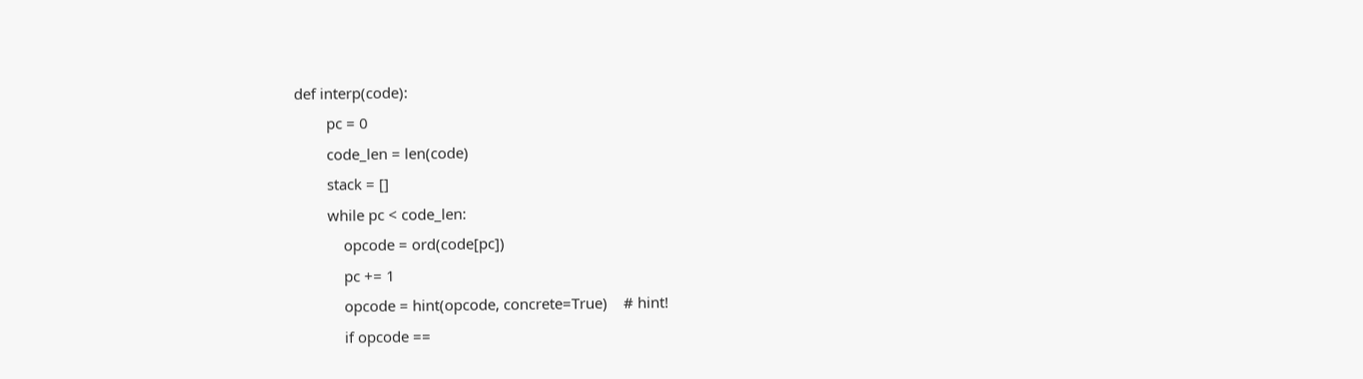def interp(code):
        pc = 0
        code_len = len(code)
        stack = []
        while pc < code_len:
            opcode = ord(code[pc])
            pc += 1
            opcode = hint(opcode, concrete=True)    # hint!
            if opcode ==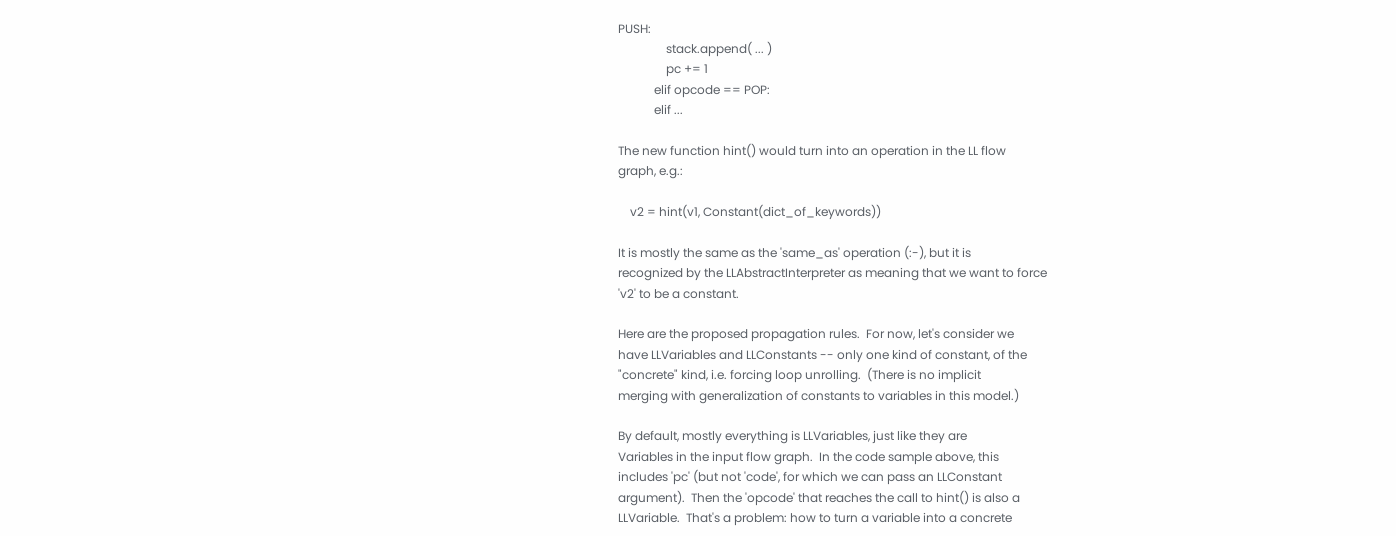PUSH:
                stack.append( ... )
                pc += 1
            elif opcode == POP:
            elif ...

The new function hint() would turn into an operation in the LL flow
graph, e.g.:

    v2 = hint(v1, Constant(dict_of_keywords))

It is mostly the same as the 'same_as' operation (:-), but it is
recognized by the LLAbstractInterpreter as meaning that we want to force
'v2' to be a constant.

Here are the proposed propagation rules.  For now, let's consider we
have LLVariables and LLConstants -- only one kind of constant, of the
"concrete" kind, i.e. forcing loop unrolling.  (There is no implicit
merging with generalization of constants to variables in this model.)

By default, mostly everything is LLVariables, just like they are
Variables in the input flow graph.  In the code sample above, this
includes 'pc' (but not 'code', for which we can pass an LLConstant
argument).  Then the 'opcode' that reaches the call to hint() is also a
LLVariable.  That's a problem: how to turn a variable into a concrete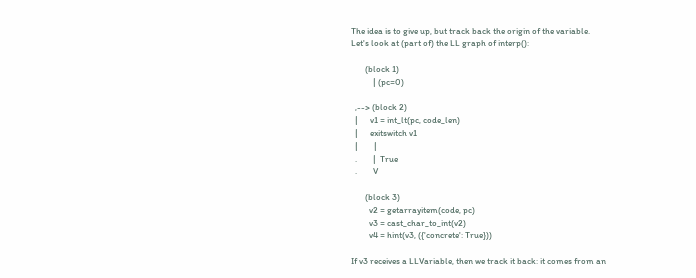The idea is to give up, but track back the origin of the variable.
Let's look at (part of) the LL graph of interp():

       (block 1)
           | (pc=0)

  ,--> (block 2)
  |      v1 = int_lt(pc, code_len)
  |      exitswitch v1
  |        |
  .        |  True
  .        V

       (block 3)
         v2 = getarrayitem(code, pc)
         v3 = cast_char_to_int(v2)
         v4 = hint(v3, ({'concrete': True}))

If v3 receives a LLVariable, then we track it back: it comes from an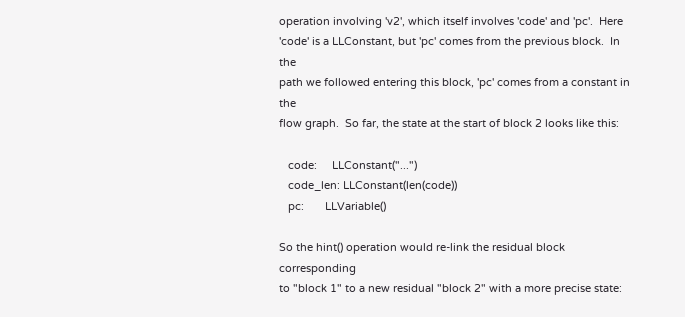operation involving 'v2', which itself involves 'code' and 'pc'.  Here
'code' is a LLConstant, but 'pc' comes from the previous block.  In the
path we followed entering this block, 'pc' comes from a constant in the
flow graph.  So far, the state at the start of block 2 looks like this:

   code:     LLConstant("...")
   code_len: LLConstant(len(code))
   pc:       LLVariable()

So the hint() operation would re-link the residual block corresponding
to "block 1" to a new residual "block 2" with a more precise state: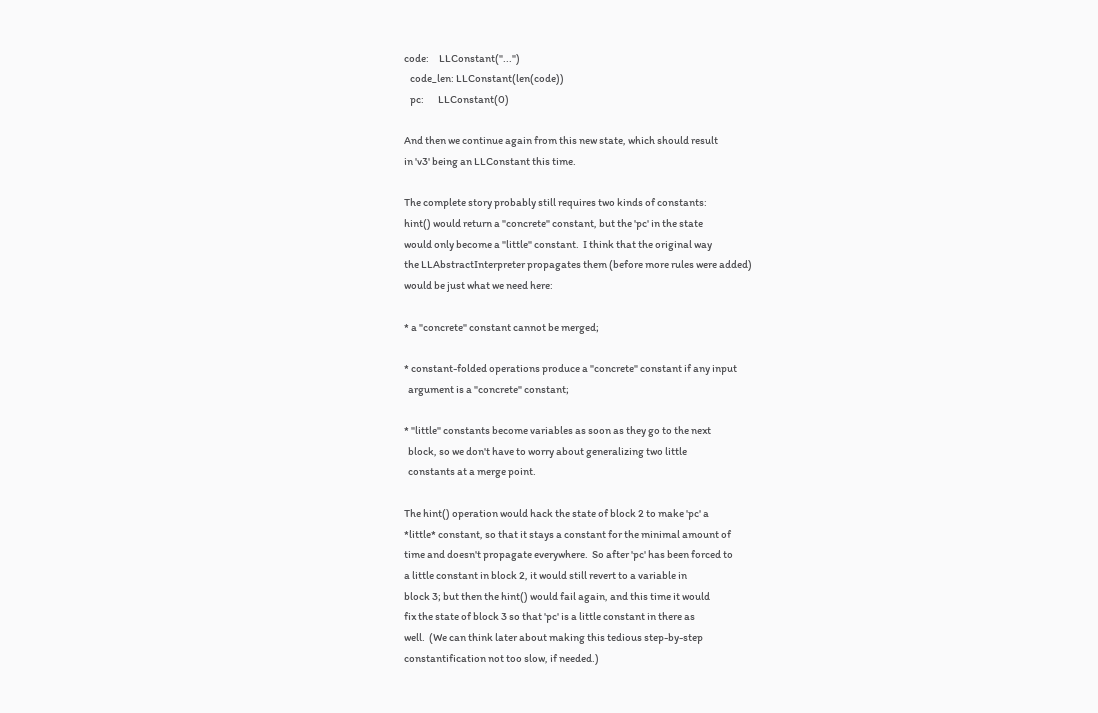code:     LLConstant("...")
   code_len: LLConstant(len(code))
   pc:       LLConstant(0)

And then we continue again from this new state, which should result
in 'v3' being an LLConstant this time.

The complete story probably still requires two kinds of constants:
hint() would return a "concrete" constant, but the 'pc' in the state
would only become a "little" constant.  I think that the original way
the LLAbstractInterpreter propagates them (before more rules were added)
would be just what we need here:

* a "concrete" constant cannot be merged;

* constant-folded operations produce a "concrete" constant if any input
  argument is a "concrete" constant;

* "little" constants become variables as soon as they go to the next
  block, so we don't have to worry about generalizing two little
  constants at a merge point.

The hint() operation would hack the state of block 2 to make 'pc' a
*little* constant, so that it stays a constant for the minimal amount of
time and doesn't propagate everywhere.  So after 'pc' has been forced to
a little constant in block 2, it would still revert to a variable in
block 3; but then the hint() would fail again, and this time it would
fix the state of block 3 so that 'pc' is a little constant in there as
well.  (We can think later about making this tedious step-by-step
constantification not too slow, if needed.)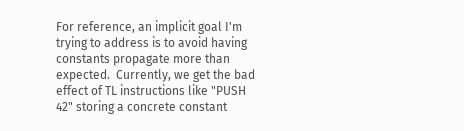For reference, an implicit goal I'm trying to address is to avoid having
constants propagate more than expected.  Currently, we get the bad
effect of TL instructions like "PUSH 42" storing a concrete constant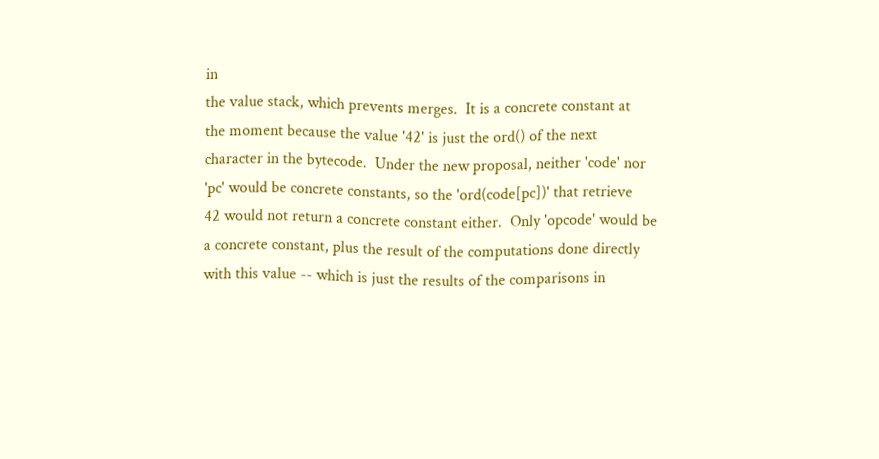in
the value stack, which prevents merges.  It is a concrete constant at
the moment because the value '42' is just the ord() of the next
character in the bytecode.  Under the new proposal, neither 'code' nor
'pc' would be concrete constants, so the 'ord(code[pc])' that retrieve
42 would not return a concrete constant either.  Only 'opcode' would be
a concrete constant, plus the result of the computations done directly
with this value -- which is just the results of the comparisons in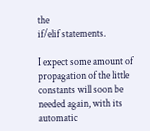the
if/elif statements.

I expect some amount of propagation of the little constants will soon be
needed again, with its automatic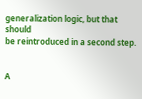generalization logic, but that should
be reintroduced in a second step.


A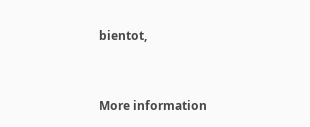bientot,


More information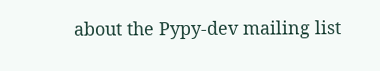about the Pypy-dev mailing list